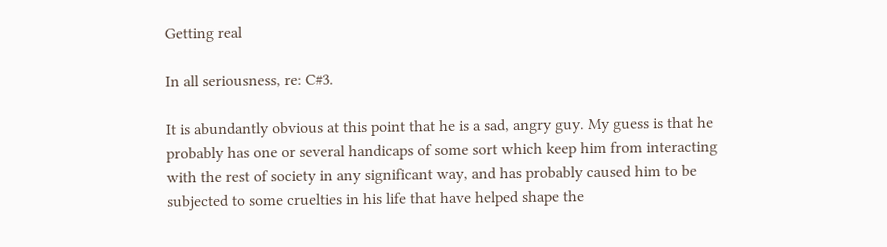Getting real

In all seriousness, re: C#3.

It is abundantly obvious at this point that he is a sad, angry guy. My guess is that he probably has one or several handicaps of some sort which keep him from interacting with the rest of society in any significant way, and has probably caused him to be subjected to some cruelties in his life that have helped shape the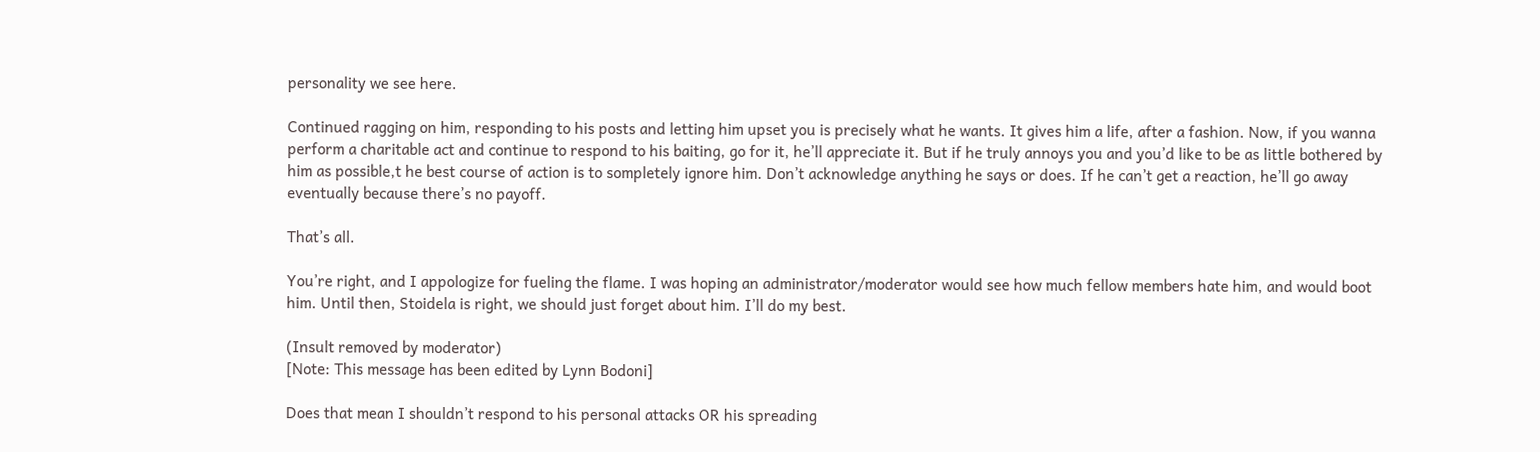personality we see here.

Continued ragging on him, responding to his posts and letting him upset you is precisely what he wants. It gives him a life, after a fashion. Now, if you wanna perform a charitable act and continue to respond to his baiting, go for it, he’ll appreciate it. But if he truly annoys you and you’d like to be as little bothered by him as possible,t he best course of action is to sompletely ignore him. Don’t acknowledge anything he says or does. If he can’t get a reaction, he’ll go away eventually because there’s no payoff.

That’s all.

You’re right, and I appologize for fueling the flame. I was hoping an administrator/moderator would see how much fellow members hate him, and would boot him. Until then, Stoidela is right, we should just forget about him. I’ll do my best.

(Insult removed by moderator)
[Note: This message has been edited by Lynn Bodoni]

Does that mean I shouldn’t respond to his personal attacks OR his spreading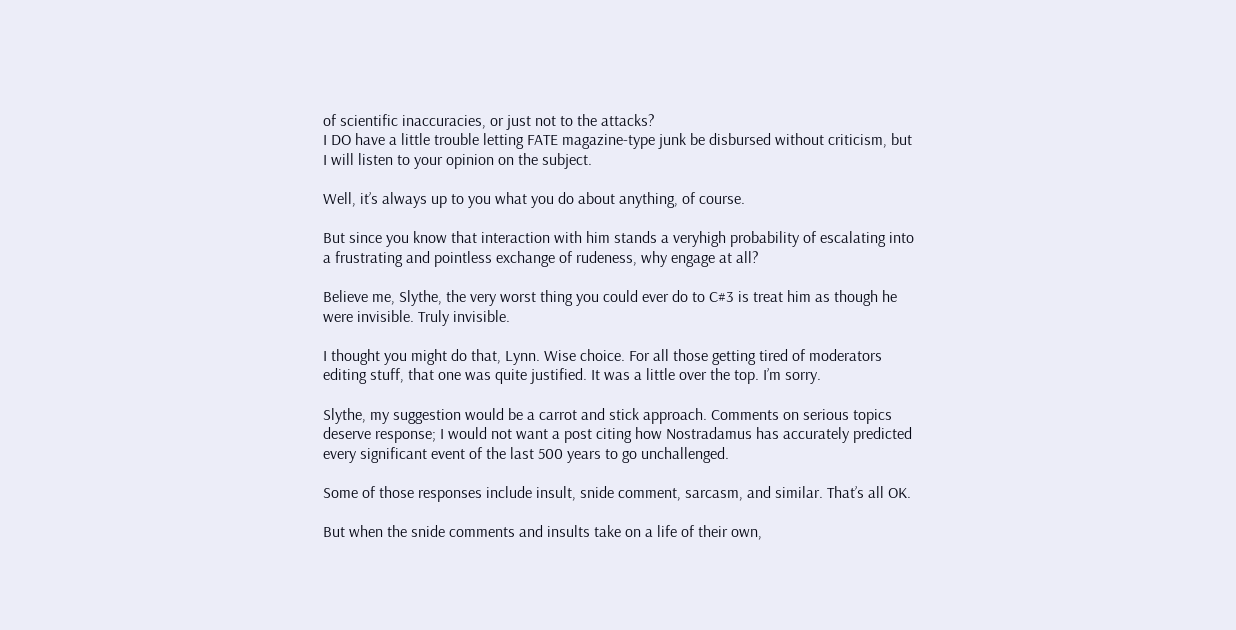of scientific inaccuracies, or just not to the attacks?
I DO have a little trouble letting FATE magazine-type junk be disbursed without criticism, but I will listen to your opinion on the subject.

Well, it’s always up to you what you do about anything, of course.

But since you know that interaction with him stands a veryhigh probability of escalating into a frustrating and pointless exchange of rudeness, why engage at all?

Believe me, Slythe, the very worst thing you could ever do to C#3 is treat him as though he were invisible. Truly invisible.

I thought you might do that, Lynn. Wise choice. For all those getting tired of moderators editing stuff, that one was quite justified. It was a little over the top. I’m sorry.

Slythe, my suggestion would be a carrot and stick approach. Comments on serious topics deserve response; I would not want a post citing how Nostradamus has accurately predicted every significant event of the last 500 years to go unchallenged.

Some of those responses include insult, snide comment, sarcasm, and similar. That’s all OK.

But when the snide comments and insults take on a life of their own,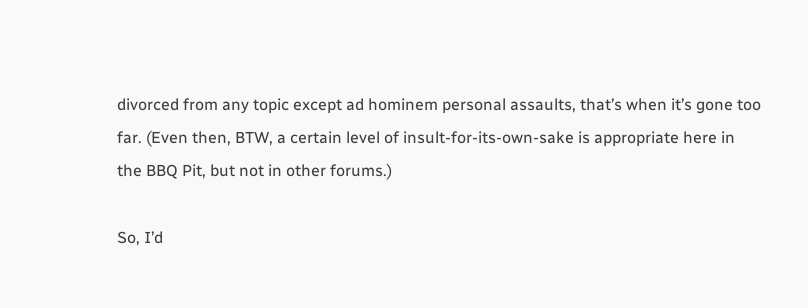divorced from any topic except ad hominem personal assaults, that’s when it’s gone too far. (Even then, BTW, a certain level of insult-for-its-own-sake is appropriate here in the BBQ Pit, but not in other forums.)

So, I’d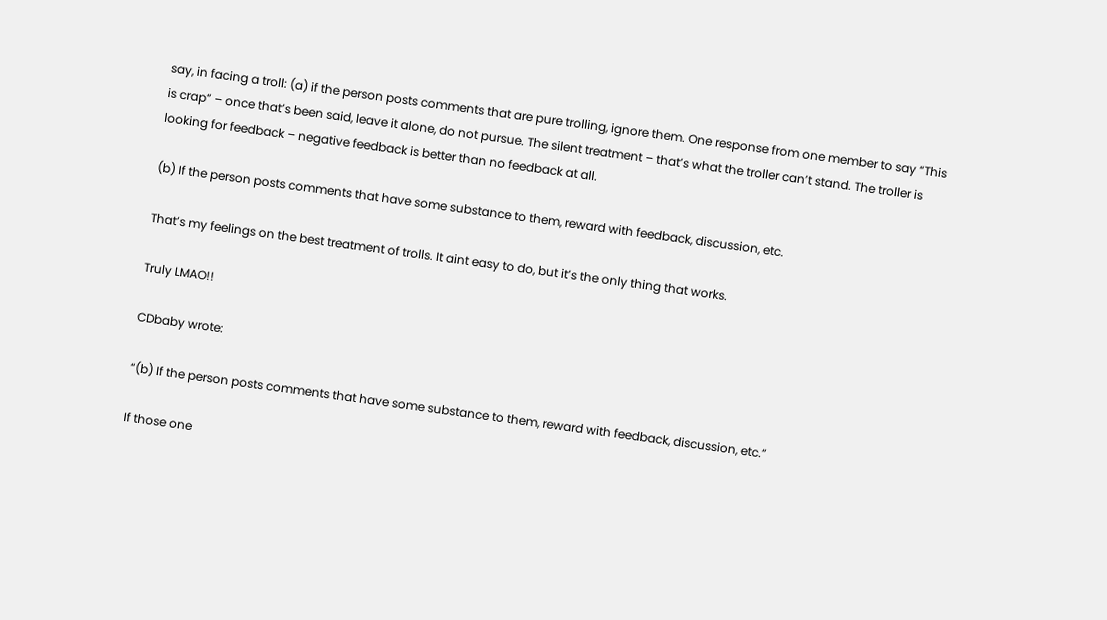say, in facing a troll: (a) if the person posts comments that are pure trolling, ignore them. One response from one member to say “This is crap” – once that’s been said, leave it alone, do not pursue. The silent treatment – that’s what the troller can’t stand. The troller is looking for feedback – negative feedback is better than no feedback at all.

(b) If the person posts comments that have some substance to them, reward with feedback, discussion, etc.

That’s my feelings on the best treatment of trolls. It aint easy to do, but it’s the only thing that works.

Truly LMAO!!

CDbaby wrote:

“(b) If the person posts comments that have some substance to them, reward with feedback, discussion, etc.”

If those one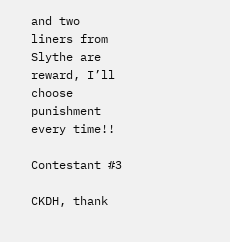and two liners from Slythe are reward, I’ll choose punishment every time!!

Contestant #3

CKDH, thank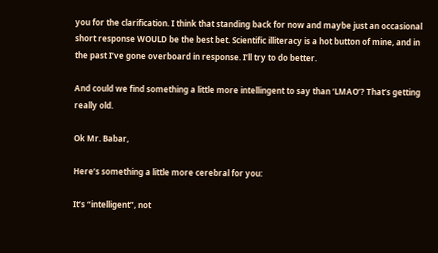you for the clarification. I think that standing back for now and maybe just an occasional short response WOULD be the best bet. Scientific illiteracy is a hot button of mine, and in the past I’ve gone overboard in response. I’ll try to do better.

And could we find something a little more intellingent to say than ‘LMAO’? That’s getting really old.

Ok Mr. Babar,

Here’s something a little more cerebral for you:

It’s “intelligent”, not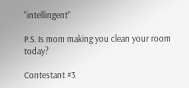“intellingent”

P.S. Is mom making you clean your room today?

Contestant #3